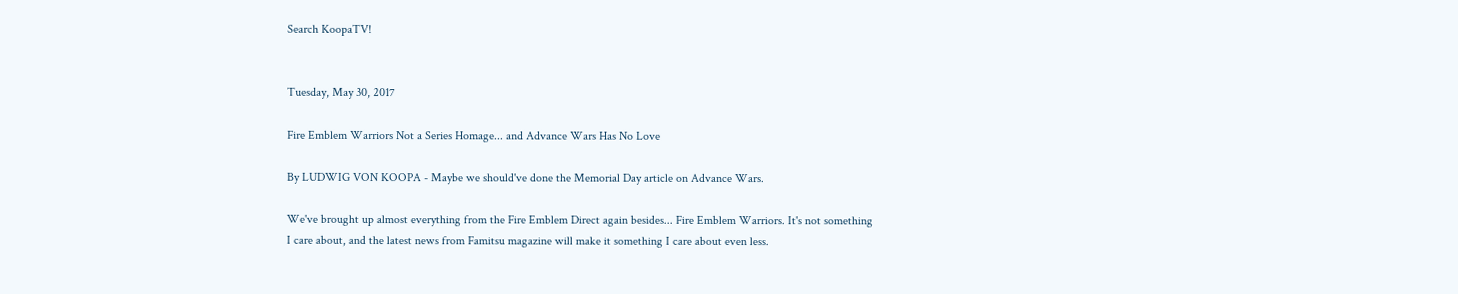Search KoopaTV!


Tuesday, May 30, 2017

Fire Emblem Warriors Not a Series Homage... and Advance Wars Has No Love

By LUDWIG VON KOOPA - Maybe we should've done the Memorial Day article on Advance Wars.

We've brought up almost everything from the Fire Emblem Direct again besides... Fire Emblem Warriors. It's not something I care about, and the latest news from Famitsu magazine will make it something I care about even less.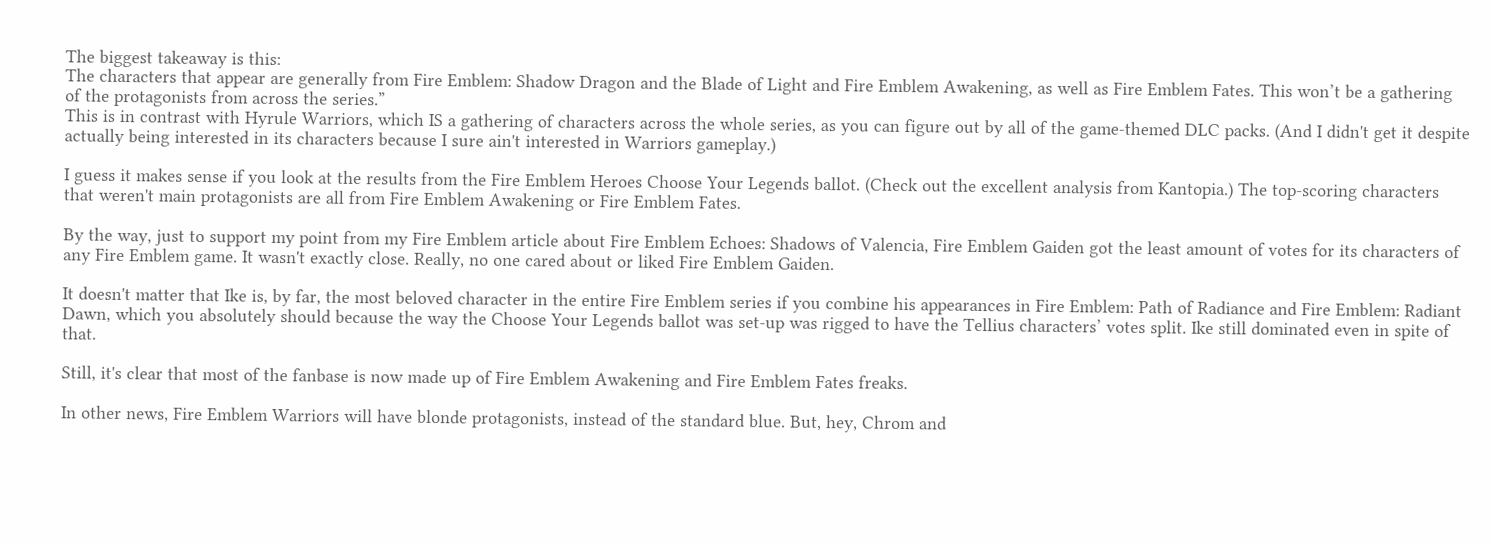The biggest takeaway is this:
The characters that appear are generally from Fire Emblem: Shadow Dragon and the Blade of Light and Fire Emblem Awakening, as well as Fire Emblem Fates. This won’t be a gathering of the protagonists from across the series.”
This is in contrast with Hyrule Warriors, which IS a gathering of characters across the whole series, as you can figure out by all of the game-themed DLC packs. (And I didn't get it despite actually being interested in its characters because I sure ain't interested in Warriors gameplay.)

I guess it makes sense if you look at the results from the Fire Emblem Heroes Choose Your Legends ballot. (Check out the excellent analysis from Kantopia.) The top-scoring characters that weren't main protagonists are all from Fire Emblem Awakening or Fire Emblem Fates.

By the way, just to support my point from my Fire Emblem article about Fire Emblem Echoes: Shadows of Valencia, Fire Emblem Gaiden got the least amount of votes for its characters of any Fire Emblem game. It wasn't exactly close. Really, no one cared about or liked Fire Emblem Gaiden.

It doesn't matter that Ike is, by far, the most beloved character in the entire Fire Emblem series if you combine his appearances in Fire Emblem: Path of Radiance and Fire Emblem: Radiant Dawn, which you absolutely should because the way the Choose Your Legends ballot was set-up was rigged to have the Tellius characters’ votes split. Ike still dominated even in spite of that.

Still, it's clear that most of the fanbase is now made up of Fire Emblem Awakening and Fire Emblem Fates freaks.

In other news, Fire Emblem Warriors will have blonde protagonists, instead of the standard blue. But, hey, Chrom and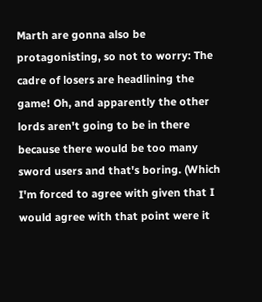Marth are gonna also be protagonisting, so not to worry: The cadre of losers are headlining the game! Oh, and apparently the other lords aren't going to be in there because there would be too many sword users and that's boring. (Which I'm forced to agree with given that I would agree with that point were it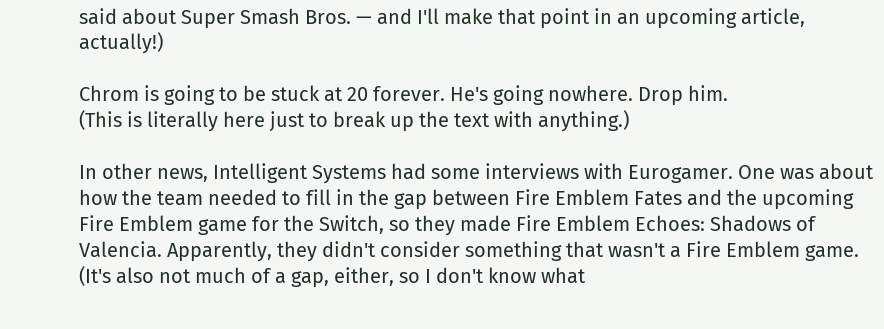said about Super Smash Bros. — and I'll make that point in an upcoming article, actually!)

Chrom is going to be stuck at 20 forever. He's going nowhere. Drop him.
(This is literally here just to break up the text with anything.)

In other news, Intelligent Systems had some interviews with Eurogamer. One was about how the team needed to fill in the gap between Fire Emblem Fates and the upcoming Fire Emblem game for the Switch, so they made Fire Emblem Echoes: Shadows of Valencia. Apparently, they didn't consider something that wasn't a Fire Emblem game. (It's also not much of a gap, either, so I don't know what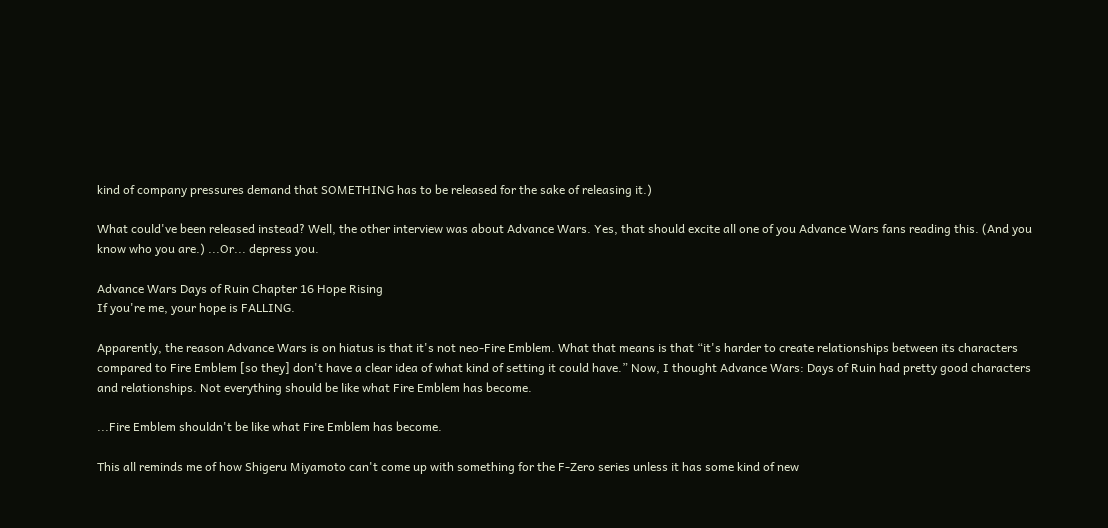kind of company pressures demand that SOMETHING has to be released for the sake of releasing it.)

What could've been released instead? Well, the other interview was about Advance Wars. Yes, that should excite all one of you Advance Wars fans reading this. (And you know who you are.) ...Or... depress you.

Advance Wars Days of Ruin Chapter 16 Hope Rising
If you're me, your hope is FALLING.

Apparently, the reason Advance Wars is on hiatus is that it's not neo-Fire Emblem. What that means is that “it's harder to create relationships between its characters compared to Fire Emblem [so they] don't have a clear idea of what kind of setting it could have.” Now, I thought Advance Wars: Days of Ruin had pretty good characters and relationships. Not everything should be like what Fire Emblem has become.

...Fire Emblem shouldn't be like what Fire Emblem has become.

This all reminds me of how Shigeru Miyamoto can't come up with something for the F-Zero series unless it has some kind of new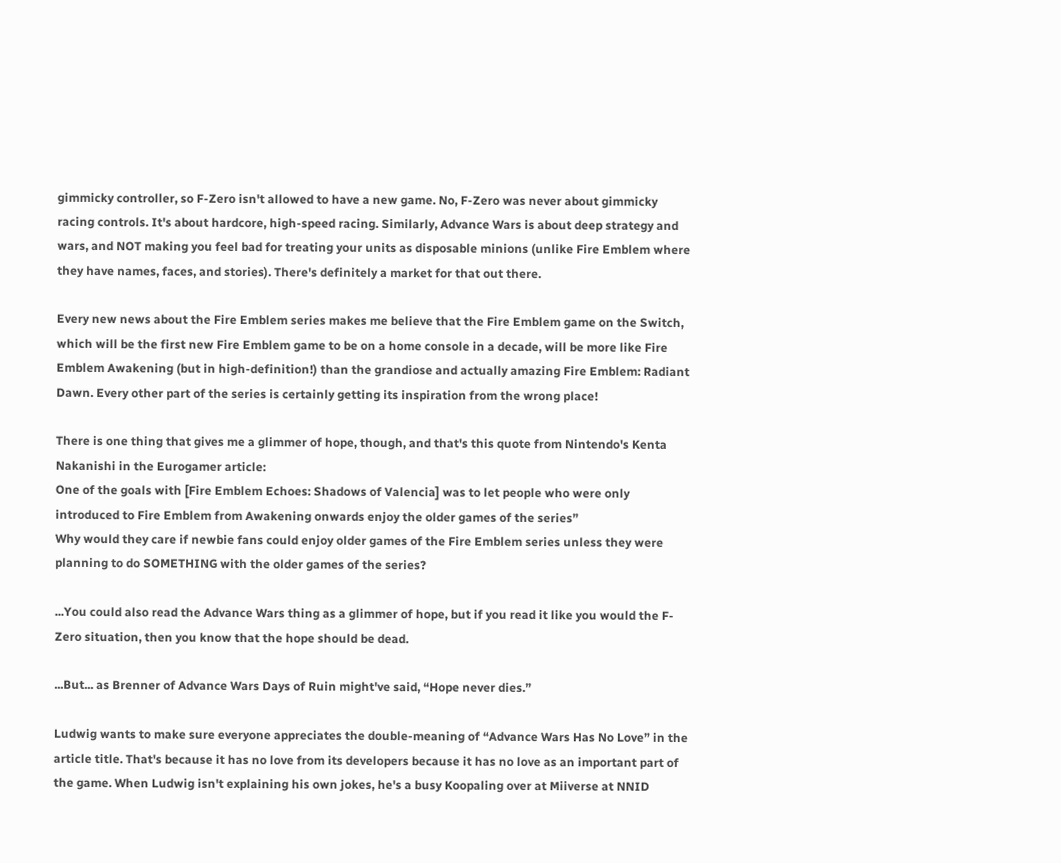gimmicky controller, so F-Zero isn't allowed to have a new game. No, F-Zero was never about gimmicky racing controls. It's about hardcore, high-speed racing. Similarly, Advance Wars is about deep strategy and wars, and NOT making you feel bad for treating your units as disposable minions (unlike Fire Emblem where they have names, faces, and stories). There's definitely a market for that out there.

Every new news about the Fire Emblem series makes me believe that the Fire Emblem game on the Switch, which will be the first new Fire Emblem game to be on a home console in a decade, will be more like Fire Emblem Awakening (but in high-definition!) than the grandiose and actually amazing Fire Emblem: Radiant Dawn. Every other part of the series is certainly getting its inspiration from the wrong place!

There is one thing that gives me a glimmer of hope, though, and that's this quote from Nintendo's Kenta Nakanishi in the Eurogamer article:
One of the goals with [Fire Emblem Echoes: Shadows of Valencia] was to let people who were only introduced to Fire Emblem from Awakening onwards enjoy the older games of the series”
Why would they care if newbie fans could enjoy older games of the Fire Emblem series unless they were planning to do SOMETHING with the older games of the series?

...You could also read the Advance Wars thing as a glimmer of hope, but if you read it like you would the F-Zero situation, then you know that the hope should be dead.

...But... as Brenner of Advance Wars Days of Ruin might've said, “Hope never dies.”

Ludwig wants to make sure everyone appreciates the double-meaning of “Advance Wars Has No Love” in the article title. That's because it has no love from its developers because it has no love as an important part of the game. When Ludwig isn't explaining his own jokes, he's a busy Koopaling over at Miiverse at NNID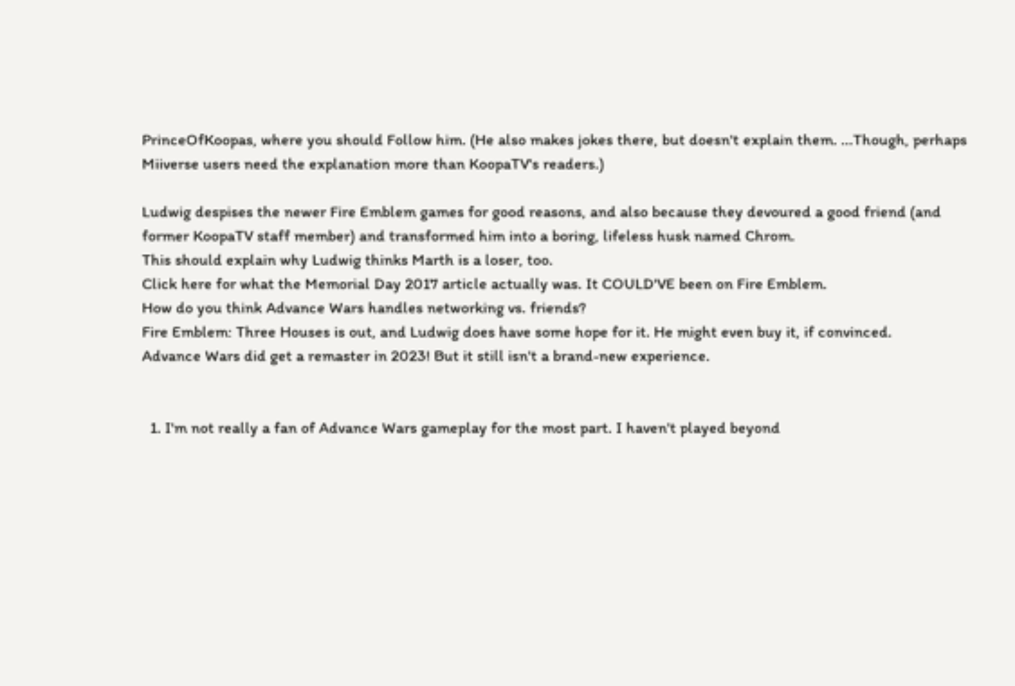PrinceOfKoopas, where you should Follow him. (He also makes jokes there, but doesn't explain them. ...Though, perhaps Miiverse users need the explanation more than KoopaTV's readers.)

Ludwig despises the newer Fire Emblem games for good reasons, and also because they devoured a good friend (and former KoopaTV staff member) and transformed him into a boring, lifeless husk named Chrom.
This should explain why Ludwig thinks Marth is a loser, too.
Click here for what the Memorial Day 2017 article actually was. It COULD'VE been on Fire Emblem.
How do you think Advance Wars handles networking vs. friends?
Fire Emblem: Three Houses is out, and Ludwig does have some hope for it. He might even buy it, if convinced.
Advance Wars did get a remaster in 2023! But it still isn't a brand-new experience.


  1. I'm not really a fan of Advance Wars gameplay for the most part. I haven't played beyond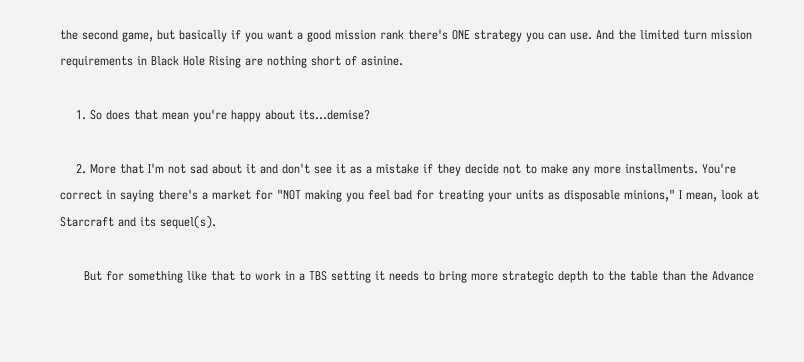the second game, but basically if you want a good mission rank there's ONE strategy you can use. And the limited turn mission requirements in Black Hole Rising are nothing short of asinine.

    1. So does that mean you're happy about its...demise?

    2. More that I'm not sad about it and don't see it as a mistake if they decide not to make any more installments. You're correct in saying there's a market for "NOT making you feel bad for treating your units as disposable minions," I mean, look at Starcraft and its sequel(s).

      But for something like that to work in a TBS setting it needs to bring more strategic depth to the table than the Advance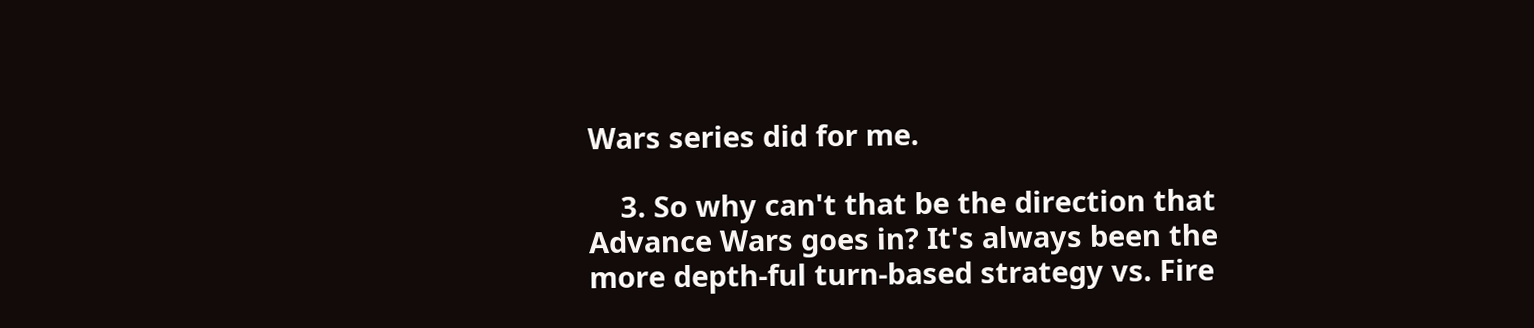Wars series did for me.

    3. So why can't that be the direction that Advance Wars goes in? It's always been the more depth-ful turn-based strategy vs. Fire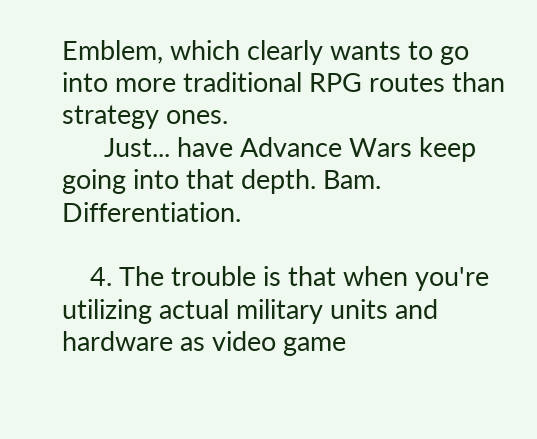Emblem, which clearly wants to go into more traditional RPG routes than strategy ones.
      Just... have Advance Wars keep going into that depth. Bam. Differentiation.

    4. The trouble is that when you're utilizing actual military units and hardware as video game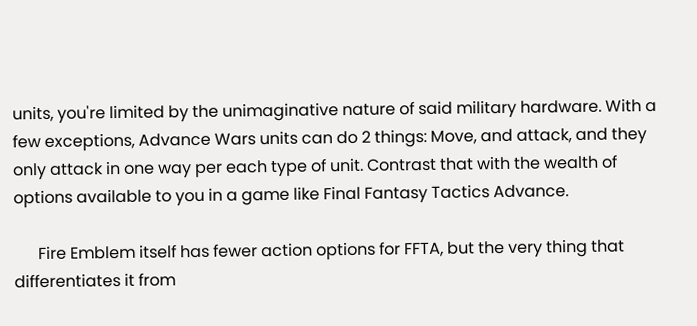units, you're limited by the unimaginative nature of said military hardware. With a few exceptions, Advance Wars units can do 2 things: Move, and attack, and they only attack in one way per each type of unit. Contrast that with the wealth of options available to you in a game like Final Fantasy Tactics Advance.

      Fire Emblem itself has fewer action options for FFTA, but the very thing that differentiates it from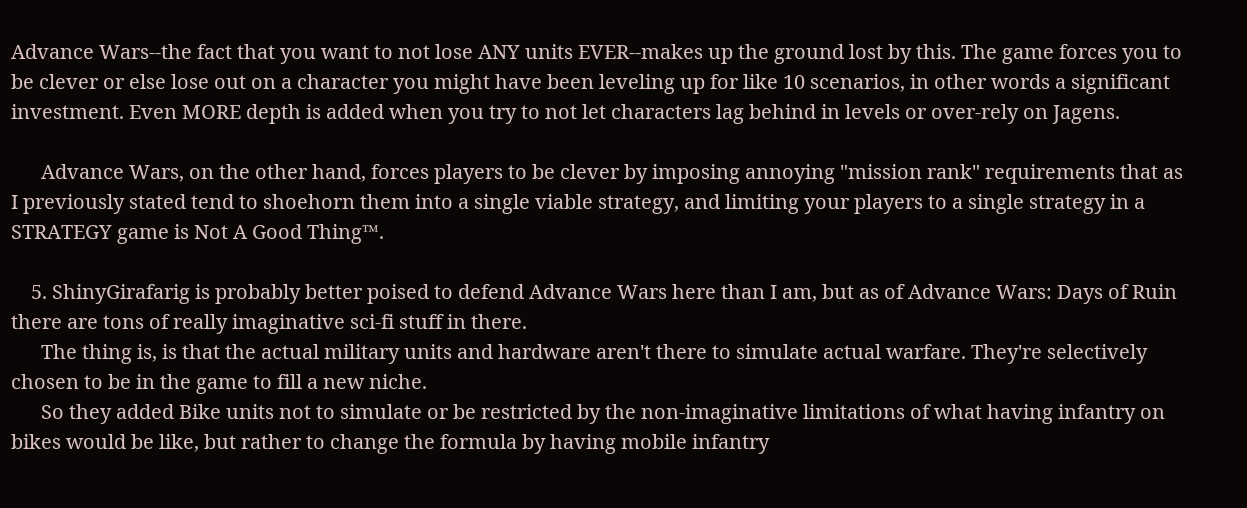Advance Wars--the fact that you want to not lose ANY units EVER--makes up the ground lost by this. The game forces you to be clever or else lose out on a character you might have been leveling up for like 10 scenarios, in other words a significant investment. Even MORE depth is added when you try to not let characters lag behind in levels or over-rely on Jagens.

      Advance Wars, on the other hand, forces players to be clever by imposing annoying "mission rank" requirements that as I previously stated tend to shoehorn them into a single viable strategy, and limiting your players to a single strategy in a STRATEGY game is Not A Good Thing™.

    5. ShinyGirafarig is probably better poised to defend Advance Wars here than I am, but as of Advance Wars: Days of Ruin there are tons of really imaginative sci-fi stuff in there.
      The thing is, is that the actual military units and hardware aren't there to simulate actual warfare. They're selectively chosen to be in the game to fill a new niche.
      So they added Bike units not to simulate or be restricted by the non-imaginative limitations of what having infantry on bikes would be like, but rather to change the formula by having mobile infantry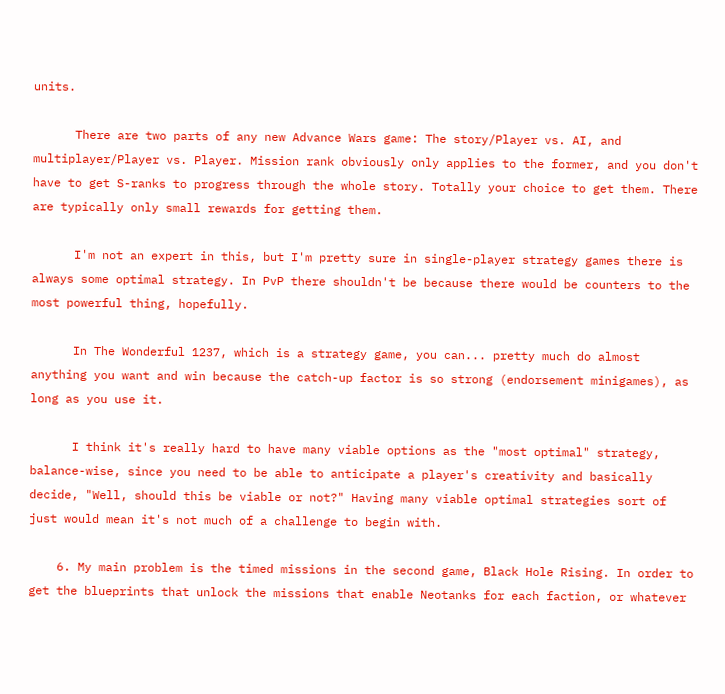units.

      There are two parts of any new Advance Wars game: The story/Player vs. AI, and multiplayer/Player vs. Player. Mission rank obviously only applies to the former, and you don't have to get S-ranks to progress through the whole story. Totally your choice to get them. There are typically only small rewards for getting them.

      I'm not an expert in this, but I'm pretty sure in single-player strategy games there is always some optimal strategy. In PvP there shouldn't be because there would be counters to the most powerful thing, hopefully.

      In The Wonderful 1237, which is a strategy game, you can... pretty much do almost anything you want and win because the catch-up factor is so strong (endorsement minigames), as long as you use it.

      I think it's really hard to have many viable options as the "most optimal" strategy, balance-wise, since you need to be able to anticipate a player's creativity and basically decide, "Well, should this be viable or not?" Having many viable optimal strategies sort of just would mean it's not much of a challenge to begin with.

    6. My main problem is the timed missions in the second game, Black Hole Rising. In order to get the blueprints that unlock the missions that enable Neotanks for each faction, or whatever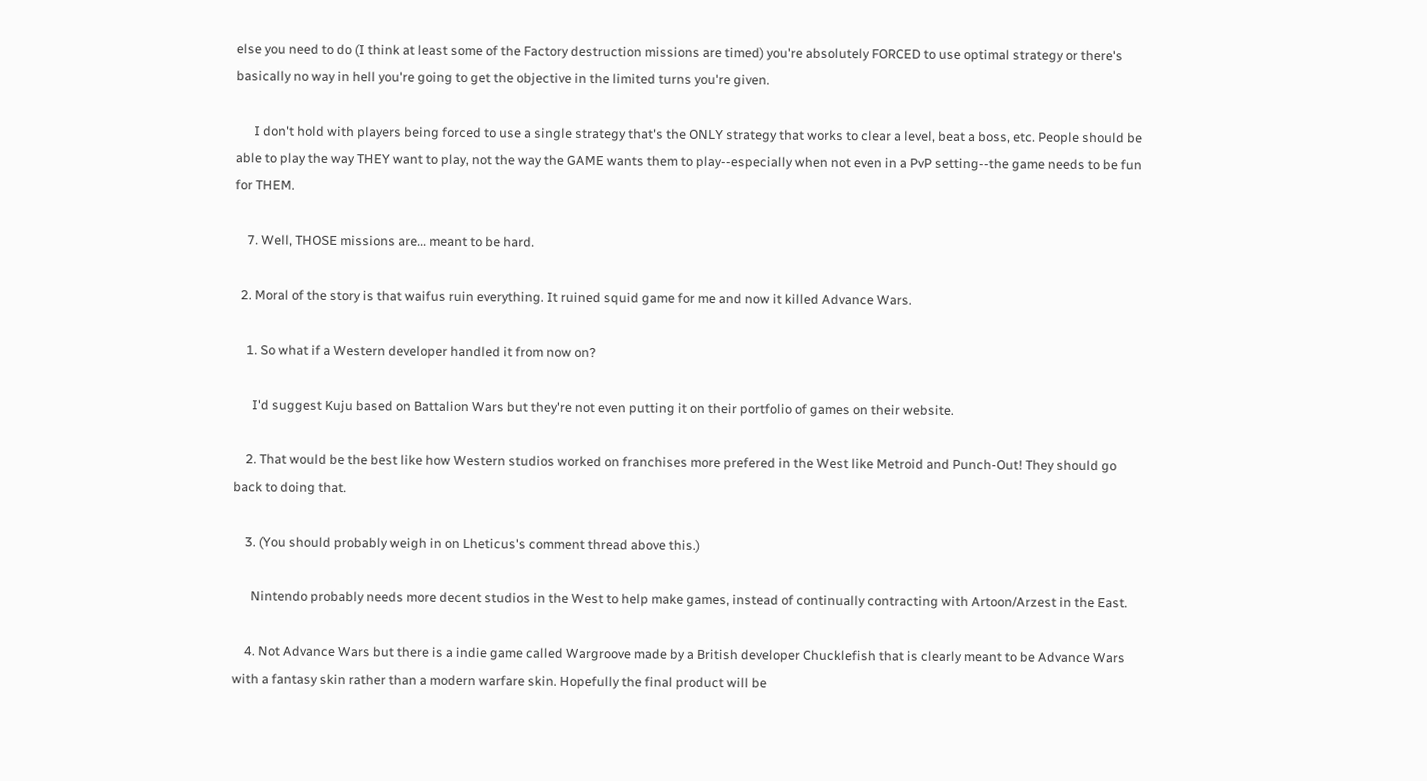else you need to do (I think at least some of the Factory destruction missions are timed) you're absolutely FORCED to use optimal strategy or there's basically no way in hell you're going to get the objective in the limited turns you're given.

      I don't hold with players being forced to use a single strategy that's the ONLY strategy that works to clear a level, beat a boss, etc. People should be able to play the way THEY want to play, not the way the GAME wants them to play--especially when not even in a PvP setting--the game needs to be fun for THEM.

    7. Well, THOSE missions are... meant to be hard.

  2. Moral of the story is that waifus ruin everything. It ruined squid game for me and now it killed Advance Wars.

    1. So what if a Western developer handled it from now on?

      I'd suggest Kuju based on Battalion Wars but they're not even putting it on their portfolio of games on their website.

    2. That would be the best like how Western studios worked on franchises more prefered in the West like Metroid and Punch-Out! They should go back to doing that.

    3. (You should probably weigh in on Lheticus's comment thread above this.)

      Nintendo probably needs more decent studios in the West to help make games, instead of continually contracting with Artoon/Arzest in the East.

    4. Not Advance Wars but there is a indie game called Wargroove made by a British developer Chucklefish that is clearly meant to be Advance Wars with a fantasy skin rather than a modern warfare skin. Hopefully the final product will be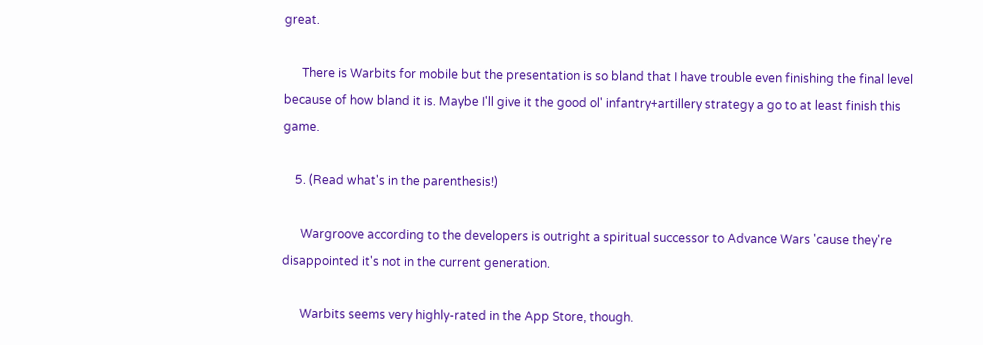great.

      There is Warbits for mobile but the presentation is so bland that I have trouble even finishing the final level because of how bland it is. Maybe I'll give it the good ol' infantry+artillery strategy a go to at least finish this game.

    5. (Read what's in the parenthesis!)

      Wargroove according to the developers is outright a spiritual successor to Advance Wars 'cause they're disappointed it's not in the current generation.

      Warbits seems very highly-rated in the App Store, though.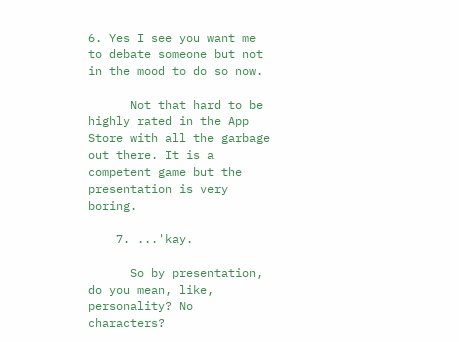6. Yes I see you want me to debate someone but not in the mood to do so now.

      Not that hard to be highly rated in the App Store with all the garbage out there. It is a competent game but the presentation is very boring.

    7. ...'kay.

      So by presentation, do you mean, like, personality? No characters?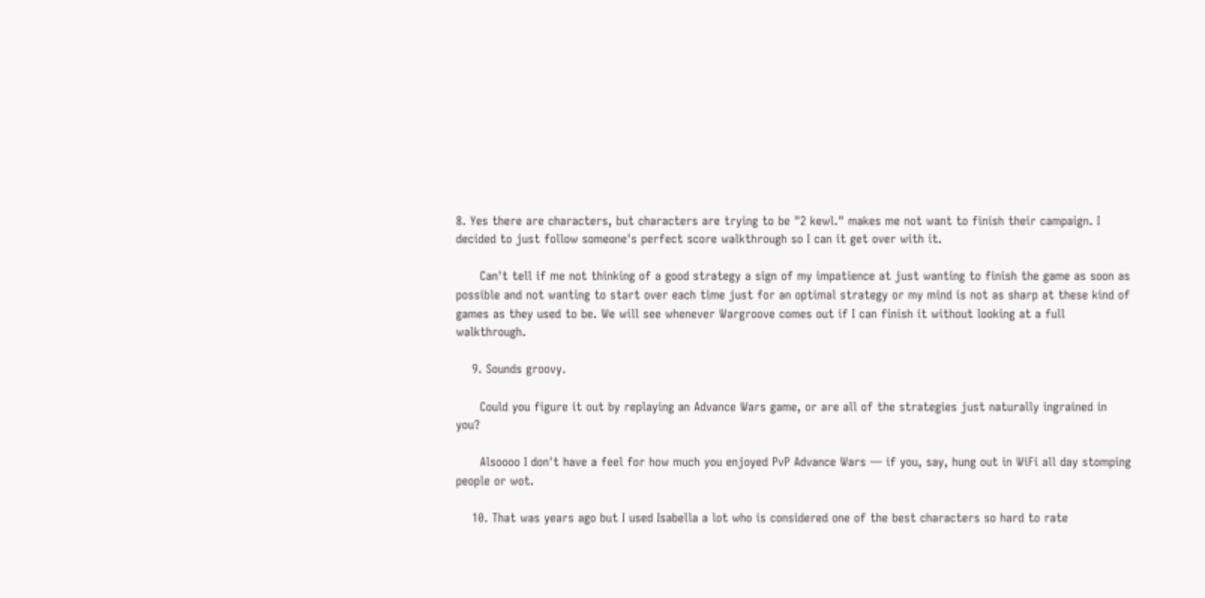8. Yes there are characters, but characters are trying to be "2 kewl." makes me not want to finish their campaign. I decided to just follow someone's perfect score walkthrough so I can it get over with it.

      Can't tell if me not thinking of a good strategy a sign of my impatience at just wanting to finish the game as soon as possible and not wanting to start over each time just for an optimal strategy or my mind is not as sharp at these kind of games as they used to be. We will see whenever Wargroove comes out if I can finish it without looking at a full walkthrough.

    9. Sounds groovy.

      Could you figure it out by replaying an Advance Wars game, or are all of the strategies just naturally ingrained in you?

      Alsoooo I don't have a feel for how much you enjoyed PvP Advance Wars — if you, say, hung out in WiFi all day stomping people or wot.

    10. That was years ago but I used Isabella a lot who is considered one of the best characters so hard to rate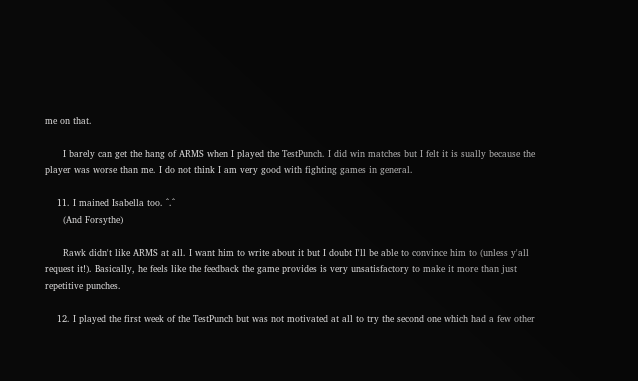me on that.

      I barely can get the hang of ARMS when I played the TestPunch. I did win matches but I felt it is sually because the player was worse than me. I do not think I am very good with fighting games in general.

    11. I mained Isabella too. ^.^
      (And Forsythe)

      Rawk didn't like ARMS at all. I want him to write about it but I doubt I'll be able to convince him to (unless y'all request it!). Basically, he feels like the feedback the game provides is very unsatisfactory to make it more than just repetitive punches.

    12. I played the first week of the TestPunch but was not motivated at all to try the second one which had a few other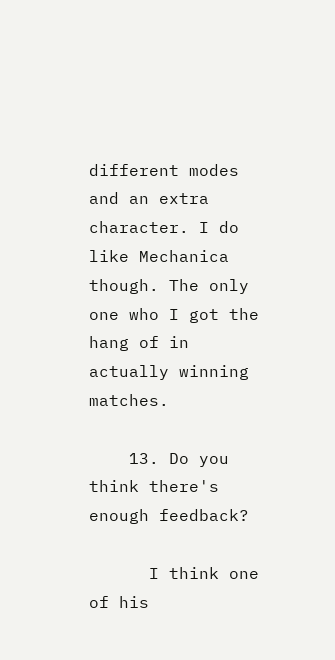different modes and an extra character. I do like Mechanica though. The only one who I got the hang of in actually winning matches.

    13. Do you think there's enough feedback?

      I think one of his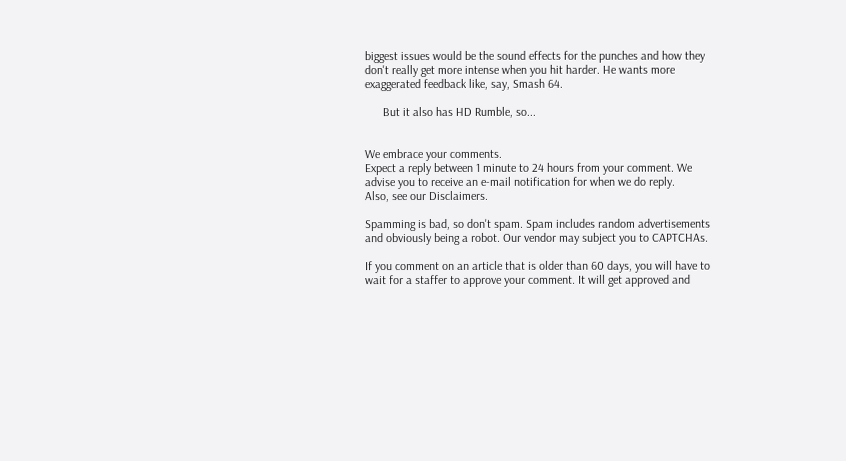biggest issues would be the sound effects for the punches and how they don't really get more intense when you hit harder. He wants more exaggerated feedback like, say, Smash 64.

      But it also has HD Rumble, so...


We embrace your comments.
Expect a reply between 1 minute to 24 hours from your comment. We advise you to receive an e-mail notification for when we do reply.
Also, see our Disclaimers.

Spamming is bad, so don't spam. Spam includes random advertisements and obviously being a robot. Our vendor may subject you to CAPTCHAs.

If you comment on an article that is older than 60 days, you will have to wait for a staffer to approve your comment. It will get approved and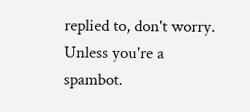replied to, don't worry. Unless you're a spambot.